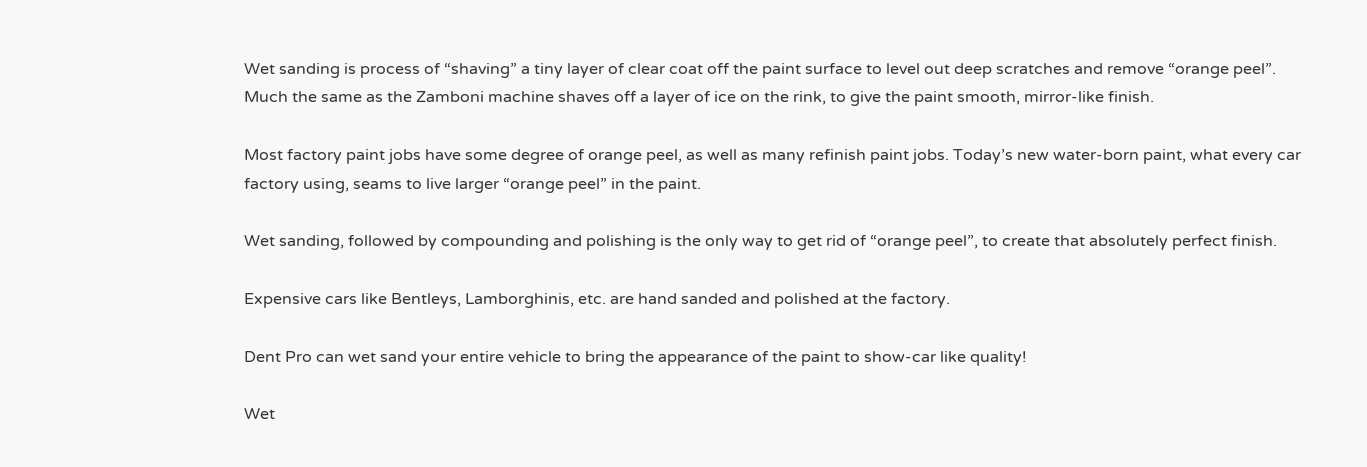Wet sanding is process of “shaving” a tiny layer of clear coat off the paint surface to level out deep scratches and remove “orange peel”.  Much the same as the Zamboni machine shaves off a layer of ice on the rink, to give the paint smooth, mirror-like finish.

Most factory paint jobs have some degree of orange peel, as well as many refinish paint jobs. Today’s new water-born paint, what every car factory using, seams to live larger “orange peel” in the paint.

Wet sanding, followed by compounding and polishing is the only way to get rid of “orange peel”, to create that absolutely perfect finish.

Expensive cars like Bentleys, Lamborghinis, etc. are hand sanded and polished at the factory.

Dent Pro can wet sand your entire vehicle to bring the appearance of the paint to show-car like quality!

Wet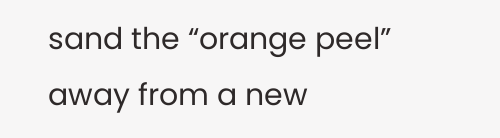sand the “orange peel” away from a new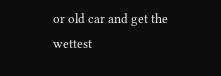or old car and get the wettest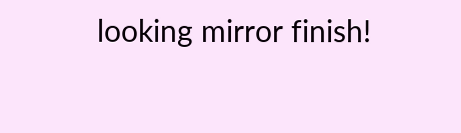looking mirror finish!